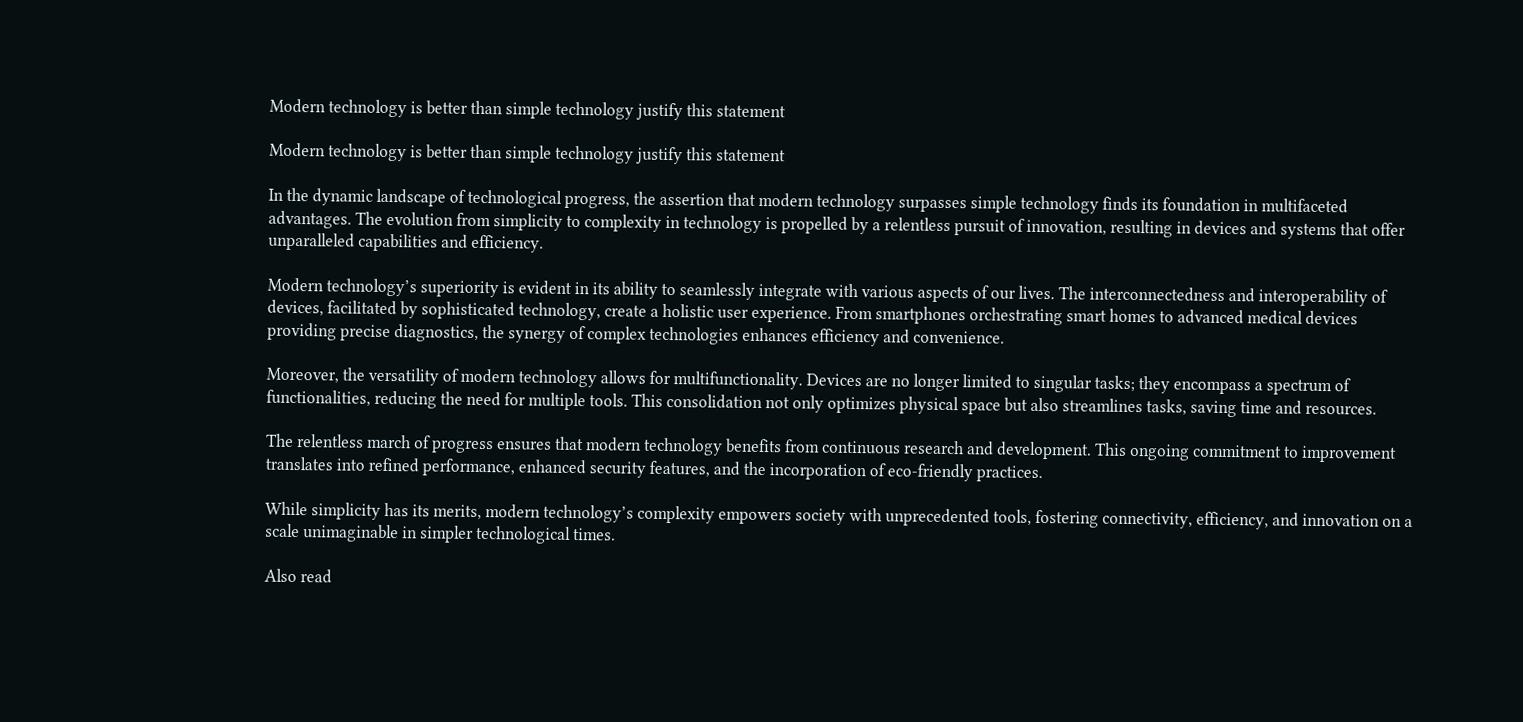Modern technology is better than simple technology justify this statement

Modern technology is better than simple technology justify this statement

In the dynamic landscape of technological progress, the assertion that modern technology surpasses simple technology finds its foundation in multifaceted advantages. The evolution from simplicity to complexity in technology is propelled by a relentless pursuit of innovation, resulting in devices and systems that offer unparalleled capabilities and efficiency.

Modern technology’s superiority is evident in its ability to seamlessly integrate with various aspects of our lives. The interconnectedness and interoperability of devices, facilitated by sophisticated technology, create a holistic user experience. From smartphones orchestrating smart homes to advanced medical devices providing precise diagnostics, the synergy of complex technologies enhances efficiency and convenience.

Moreover, the versatility of modern technology allows for multifunctionality. Devices are no longer limited to singular tasks; they encompass a spectrum of functionalities, reducing the need for multiple tools. This consolidation not only optimizes physical space but also streamlines tasks, saving time and resources.

The relentless march of progress ensures that modern technology benefits from continuous research and development. This ongoing commitment to improvement translates into refined performance, enhanced security features, and the incorporation of eco-friendly practices.

While simplicity has its merits, modern technology’s complexity empowers society with unprecedented tools, fostering connectivity, efficiency, and innovation on a scale unimaginable in simpler technological times.

Also read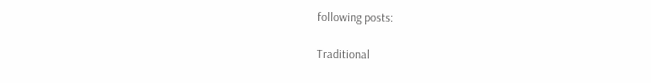following posts:

Traditional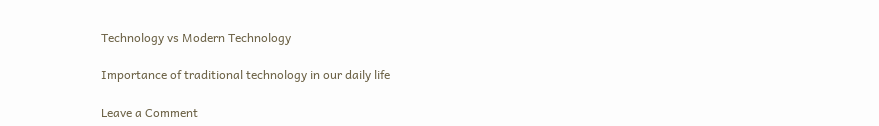Technology vs Modern Technology

Importance of traditional technology in our daily life

Leave a Comment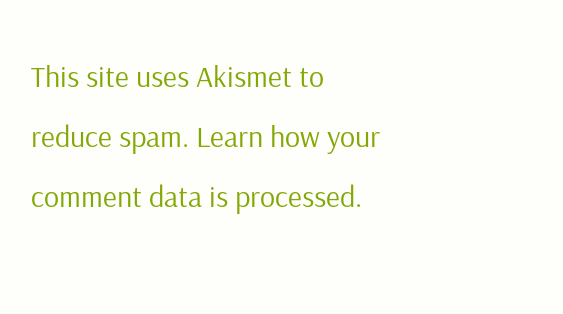This site uses Akismet to reduce spam. Learn how your comment data is processed.